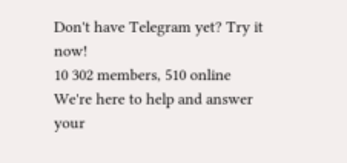Don't have Telegram yet? Try it now!
10 302 members, 510 online
We're here to help and answer your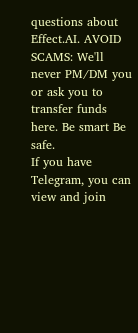questions about Effect.AI. AVOID SCAMS: We'll never PM/DM you or ask you to transfer funds here. Be smart Be safe.
If you have Telegram, you can view and join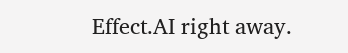Effect.AI right away.